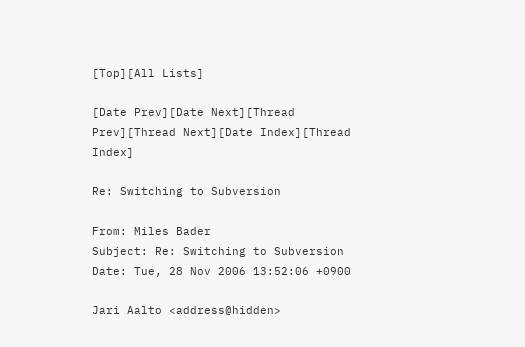[Top][All Lists]

[Date Prev][Date Next][Thread Prev][Thread Next][Date Index][Thread Index]

Re: Switching to Subversion

From: Miles Bader
Subject: Re: Switching to Subversion
Date: Tue, 28 Nov 2006 13:52:06 +0900

Jari Aalto <address@hidden>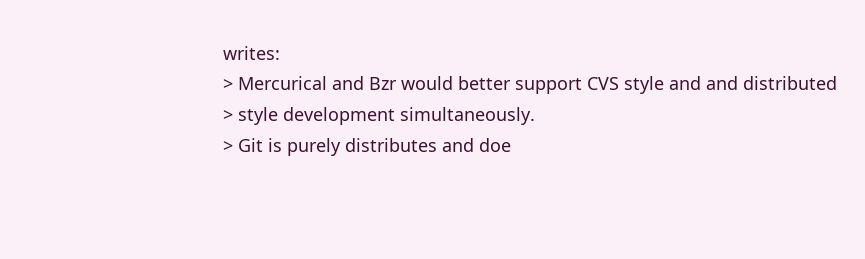writes:
> Mercurical and Bzr would better support CVS style and and distributed
> style development simultaneously.
> Git is purely distributes and doe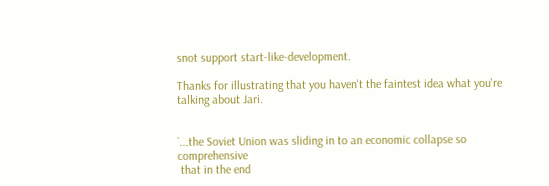snot support start-like-development.

Thanks for illustrating that you haven't the faintest idea what you're
talking about Jari.


`...the Soviet Union was sliding in to an economic collapse so comprehensive
 that in the end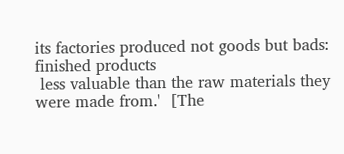its factories produced not goods but bads: finished products
 less valuable than the raw materials they were made from.'  [The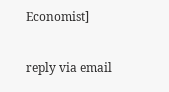Economist]

reply via email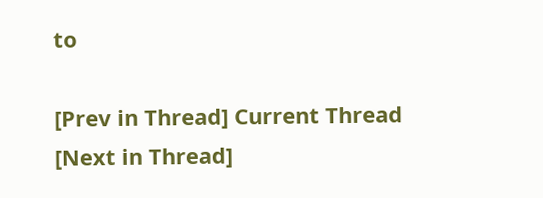to

[Prev in Thread] Current Thread [Next in Thread]